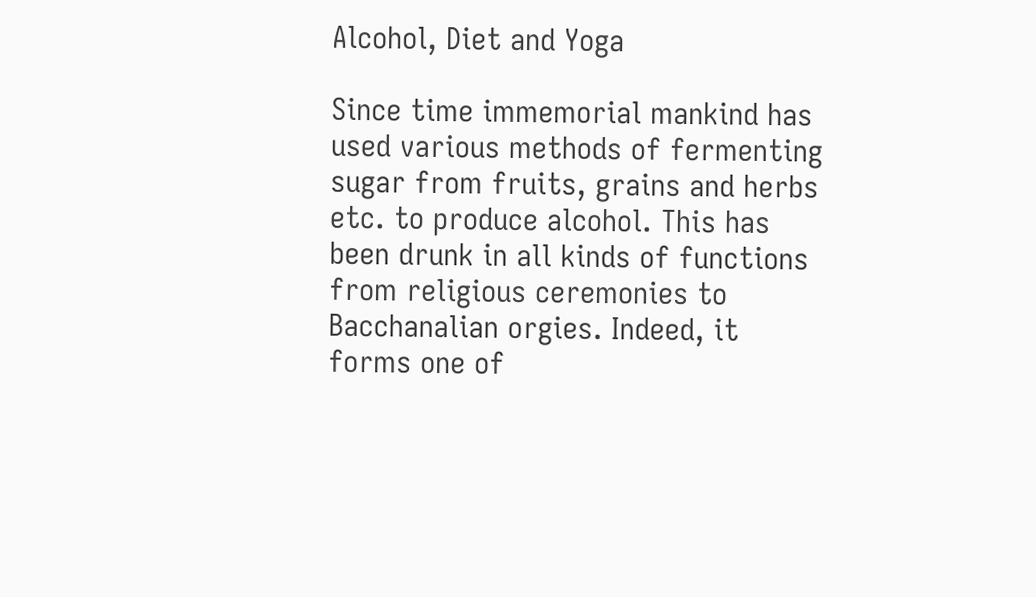Alcohol, Diet and Yoga

Since time immemorial mankind has used various methods of fermenting sugar from fruits, grains and herbs etc. to produce alcohol. This has been drunk in all kinds of functions from religious ceremonies to Bacchanalian orgies. Indeed, it forms one of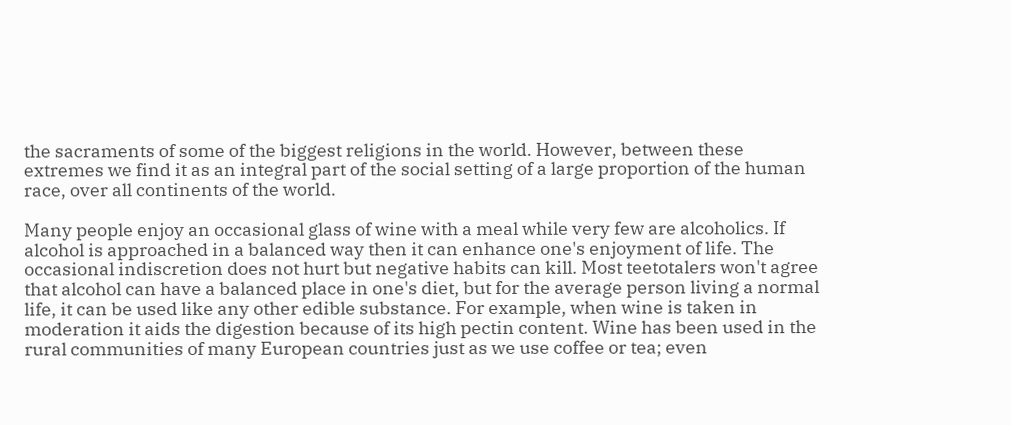the sacraments of some of the biggest religions in the world. However, between these extremes we find it as an integral part of the social setting of a large proportion of the human race, over all continents of the world.

Many people enjoy an occasional glass of wine with a meal while very few are alcoholics. If alcohol is approached in a balanced way then it can enhance one's enjoyment of life. The occasional indiscretion does not hurt but negative habits can kill. Most teetotalers won't agree that alcohol can have a balanced place in one's diet, but for the average person living a normal life, it can be used like any other edible substance. For example, when wine is taken in moderation it aids the digestion because of its high pectin content. Wine has been used in the rural communities of many European countries just as we use coffee or tea; even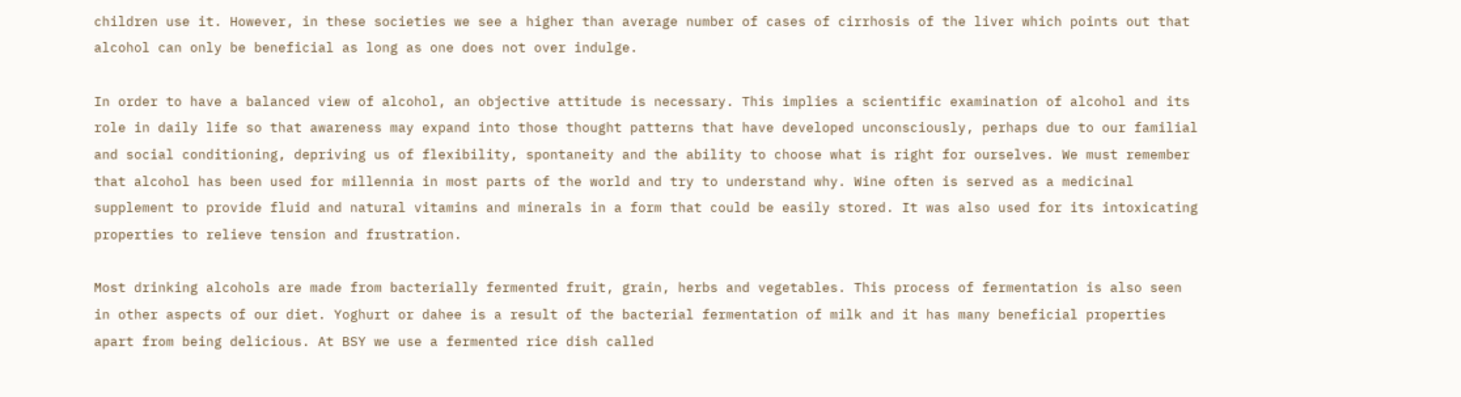children use it. However, in these societies we see a higher than average number of cases of cirrhosis of the liver which points out that alcohol can only be beneficial as long as one does not over indulge.

In order to have a balanced view of alcohol, an objective attitude is necessary. This implies a scientific examination of alcohol and its role in daily life so that awareness may expand into those thought patterns that have developed unconsciously, perhaps due to our familial and social conditioning, depriving us of flexibility, spontaneity and the ability to choose what is right for ourselves. We must remember that alcohol has been used for millennia in most parts of the world and try to understand why. Wine often is served as a medicinal supplement to provide fluid and natural vitamins and minerals in a form that could be easily stored. It was also used for its intoxicating properties to relieve tension and frustration.

Most drinking alcohols are made from bacterially fermented fruit, grain, herbs and vegetables. This process of fermentation is also seen in other aspects of our diet. Yoghurt or dahee is a result of the bacterial fermentation of milk and it has many beneficial properties apart from being delicious. At BSY we use a fermented rice dish called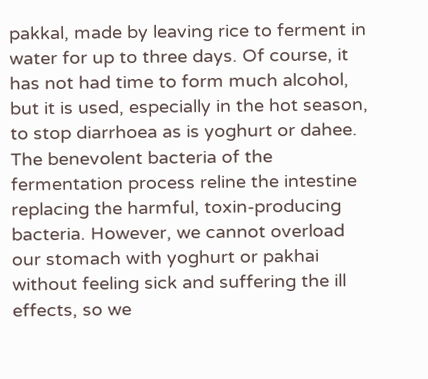pakkal, made by leaving rice to ferment in water for up to three days. Of course, it has not had time to form much alcohol, but it is used, especially in the hot season, to stop diarrhoea as is yoghurt or dahee. The benevolent bacteria of the fermentation process reline the intestine replacing the harmful, toxin-producing bacteria. However, we cannot overload our stomach with yoghurt or pakhai without feeling sick and suffering the ill effects, so we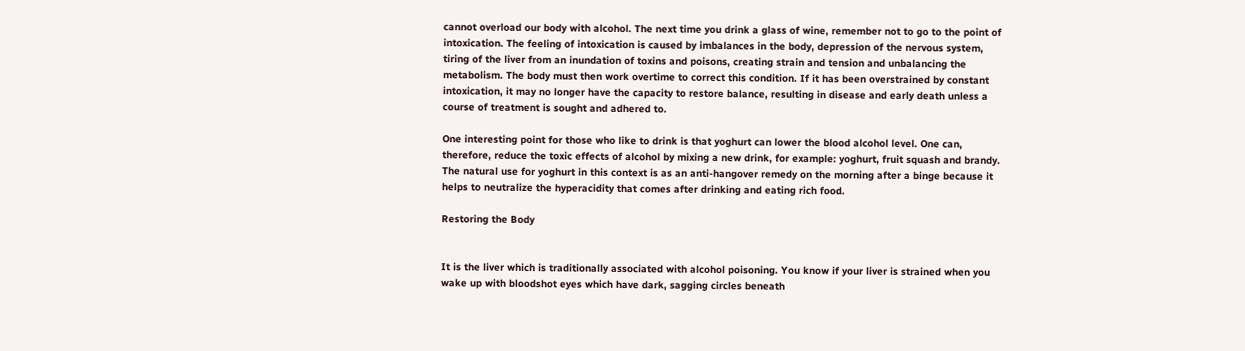cannot overload our body with alcohol. The next time you drink a glass of wine, remember not to go to the point of intoxication. The feeling of intoxication is caused by imbalances in the body, depression of the nervous system, tiring of the liver from an inundation of toxins and poisons, creating strain and tension and unbalancing the metabolism. The body must then work overtime to correct this condition. If it has been overstrained by constant intoxication, it may no longer have the capacity to restore balance, resulting in disease and early death unless a course of treatment is sought and adhered to.

One interesting point for those who like to drink is that yoghurt can lower the blood alcohol level. One can, therefore, reduce the toxic effects of alcohol by mixing a new drink, for example: yoghurt, fruit squash and brandy. The natural use for yoghurt in this context is as an anti-hangover remedy on the morning after a binge because it helps to neutralize the hyperacidity that comes after drinking and eating rich food.

Restoring the Body


It is the liver which is traditionally associated with alcohol poisoning. You know if your liver is strained when you wake up with bloodshot eyes which have dark, sagging circles beneath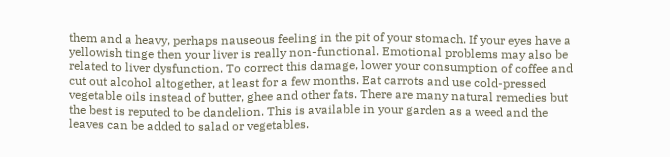them and a heavy, perhaps nauseous feeling in the pit of your stomach. If your eyes have a yellowish tinge then your liver is really non-functional. Emotional problems may also be related to liver dysfunction. To correct this damage, lower your consumption of coffee and cut out alcohol altogether, at least for a few months. Eat carrots and use cold-pressed vegetable oils instead of butter, ghee and other fats. There are many natural remedies but the best is reputed to be dandelion. This is available in your garden as a weed and the leaves can be added to salad or vegetables.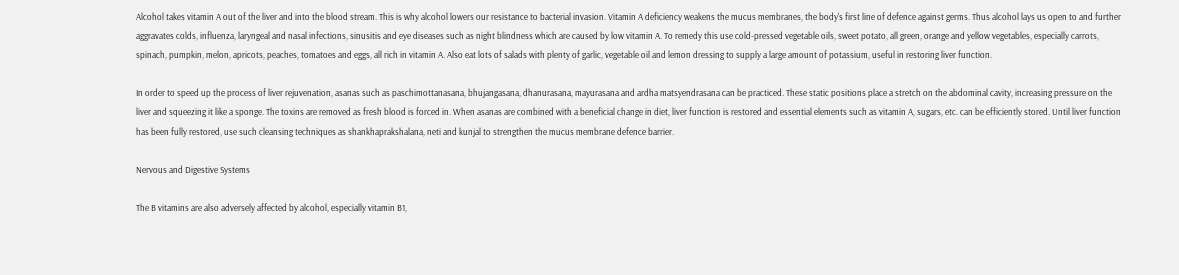Alcohol takes vitamin A out of the liver and into the blood stream. This is why alcohol lowers our resistance to bacterial invasion. Vitamin A deficiency weakens the mucus membranes, the body's first line of defence against germs. Thus alcohol lays us open to and further aggravates colds, influenza, laryngeal and nasal infections, sinusitis and eye diseases such as night blindness which are caused by low vitamin A. To remedy this use cold-pressed vegetable oils, sweet potato, all green, orange and yellow vegetables, especially carrots, spinach, pumpkin, melon, apricots, peaches, tomatoes and eggs, all rich in vitamin A. Also eat lots of salads with plenty of garlic, vegetable oil and lemon dressing to supply a large amount of potassium, useful in restoring liver function.

In order to speed up the process of liver rejuvenation, asanas such as paschimottanasana, bhujangasana, dhanurasana, mayurasana and ardha matsyendrasana can be practiced. These static positions place a stretch on the abdominal cavity, increasing pressure on the liver and squeezing it like a sponge. The toxins are removed as fresh blood is forced in. When asanas are combined with a beneficial change in diet, liver function is restored and essential elements such as vitamin A, sugars, etc. can be efficiently stored. Until liver function has been fully restored, use such cleansing techniques as shankhaprakshalana, neti and kunjal to strengthen the mucus membrane defence barrier.

Nervous and Digestive Systems

The B vitamins are also adversely affected by alcohol, especially vitamin B1,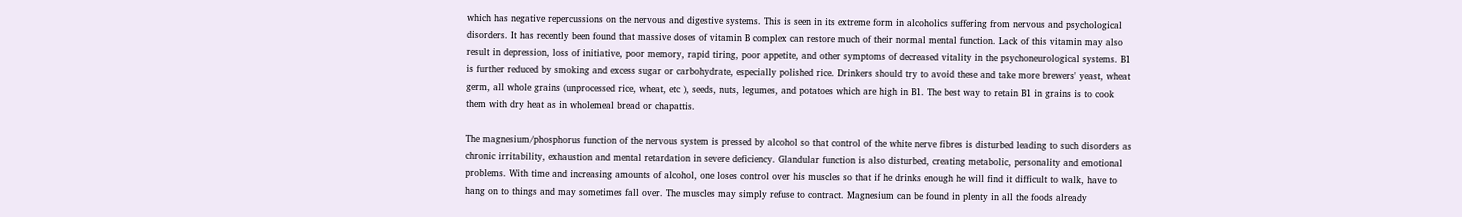which has negative repercussions on the nervous and digestive systems. This is seen in its extreme form in alcoholics suffering from nervous and psychological disorders. It has recently been found that massive doses of vitamin B complex can restore much of their normal mental function. Lack of this vitamin may also result in depression, loss of initiative, poor memory, rapid tiring, poor appetite, and other symptoms of decreased vitality in the psychoneurological systems. B1 is further reduced by smoking and excess sugar or carbohydrate, especially polished rice. Drinkers should try to avoid these and take more brewers' yeast, wheat germ, all whole grains (unprocessed rice, wheat, etc ), seeds, nuts, legumes, and potatoes which are high in B1. The best way to retain B1 in grains is to cook them with dry heat as in wholemeal bread or chapattis.

The magnesium/phosphorus function of the nervous system is pressed by alcohol so that control of the white nerve fibres is disturbed leading to such disorders as chronic irritability, exhaustion and mental retardation in severe deficiency. Glandular function is also disturbed, creating metabolic, personality and emotional problems. With time and increasing amounts of alcohol, one loses control over his muscles so that if he drinks enough he will find it difficult to walk, have to hang on to things and may sometimes fall over. The muscles may simply refuse to contract. Magnesium can be found in plenty in all the foods already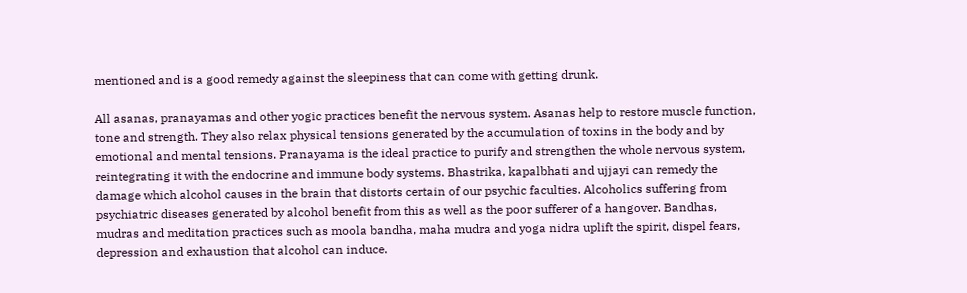mentioned and is a good remedy against the sleepiness that can come with getting drunk.

All asanas, pranayamas and other yogic practices benefit the nervous system. Asanas help to restore muscle function, tone and strength. They also relax physical tensions generated by the accumulation of toxins in the body and by emotional and mental tensions. Pranayama is the ideal practice to purify and strengthen the whole nervous system, reintegrating it with the endocrine and immune body systems. Bhastrika, kapalbhati and ujjayi can remedy the damage which alcohol causes in the brain that distorts certain of our psychic faculties. Alcoholics suffering from psychiatric diseases generated by alcohol benefit from this as well as the poor sufferer of a hangover. Bandhas, mudras and meditation practices such as moola bandha, maha mudra and yoga nidra uplift the spirit, dispel fears, depression and exhaustion that alcohol can induce.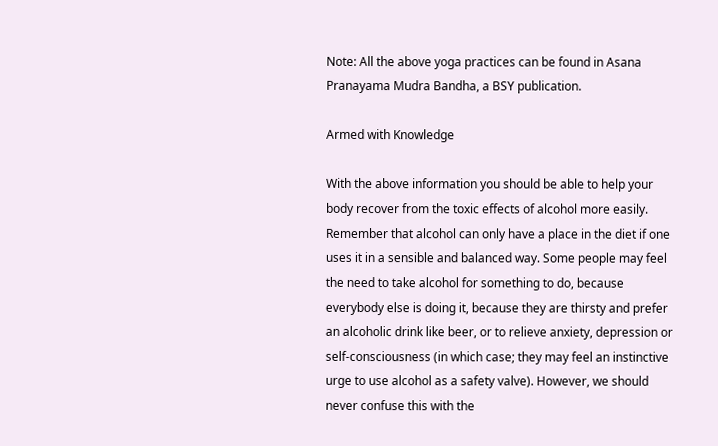Note: All the above yoga practices can be found in Asana Pranayama Mudra Bandha, a BSY publication.

Armed with Knowledge

With the above information you should be able to help your body recover from the toxic effects of alcohol more easily. Remember that alcohol can only have a place in the diet if one uses it in a sensible and balanced way. Some people may feel the need to take alcohol for something to do, because everybody else is doing it, because they are thirsty and prefer an alcoholic drink like beer, or to relieve anxiety, depression or self-consciousness (in which case; they may feel an instinctive urge to use alcohol as a safety valve). However, we should never confuse this with the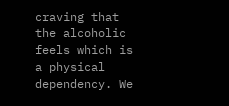craving that the alcoholic feels which is a physical dependency. We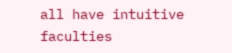all have intuitive faculties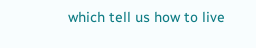which tell us how to live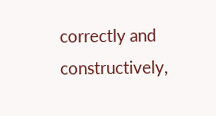correctly and constructively,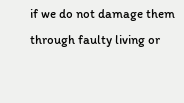if we do not damage them through faulty living or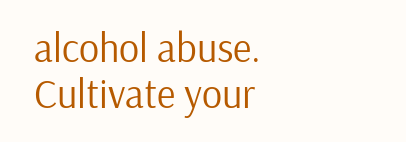alcohol abuse. Cultivate your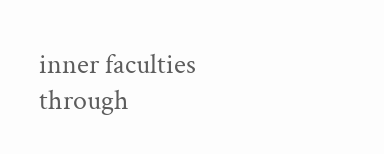inner faculties through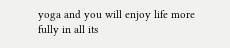yoga and you will enjoy life more fully in all its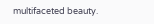multifaceted beauty.